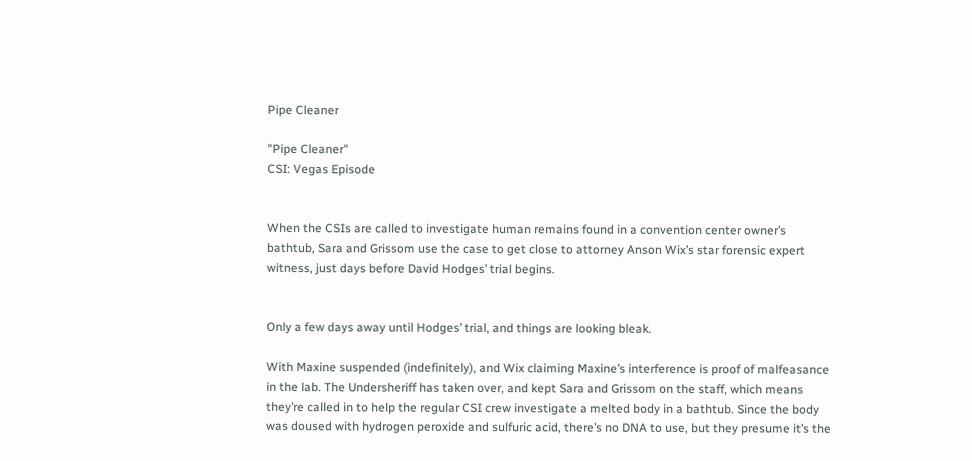Pipe Cleaner

"Pipe Cleaner"
CSI: Vegas Episode


When the CSIs are called to investigate human remains found in a convention center owner’s bathtub, Sara and Grissom use the case to get close to attorney Anson Wix’s star forensic expert witness, just days before David Hodges’ trial begins.


Only a few days away until Hodges’ trial, and things are looking bleak.

With Maxine suspended (indefinitely), and Wix claiming Maxine’s interference is proof of malfeasance in the lab. The Undersheriff has taken over, and kept Sara and Grissom on the staff, which means they’re called in to help the regular CSI crew investigate a melted body in a bathtub. Since the body was doused with hydrogen peroxide and sulfuric acid, there’s no DNA to use, but they presume it’s the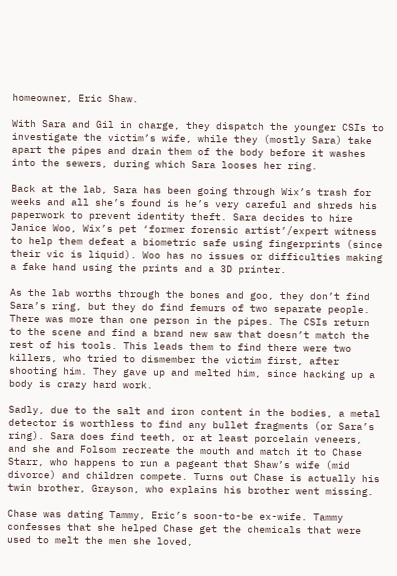homeowner, Eric Shaw.

With Sara and Gil in charge, they dispatch the younger CSIs to investigate the victim’s wife, while they (mostly Sara) take apart the pipes and drain them of the body before it washes into the sewers, during which Sara looses her ring.

Back at the lab, Sara has been going through Wix’s trash for weeks and all she’s found is he’s very careful and shreds his paperwork to prevent identity theft. Sara decides to hire Janice Woo, Wix’s pet ‘former forensic artist’/expert witness to help them defeat a biometric safe using fingerprints (since their vic is liquid). Woo has no issues or difficulties making a fake hand using the prints and a 3D printer.

As the lab worths through the bones and goo, they don’t find Sara’s ring, but they do find femurs of two separate people. There was more than one person in the pipes. The CSIs return to the scene and find a brand new saw that doesn’t match the rest of his tools. This leads them to find there were two killers, who tried to dismember the victim first, after shooting him. They gave up and melted him, since hacking up a body is crazy hard work.

Sadly, due to the salt and iron content in the bodies, a metal detector is worthless to find any bullet fragments (or Sara’s ring). Sara does find teeth, or at least porcelain veneers, and she and Folsom recreate the mouth and match it to Chase Starr, who happens to run a pageant that Shaw’s wife (mid divorce) and children compete. Turns out Chase is actually his twin brother, Grayson, who explains his brother went missing.

Chase was dating Tammy, Eric’s soon-to-be ex-wife. Tammy confesses that she helped Chase get the chemicals that were used to melt the men she loved,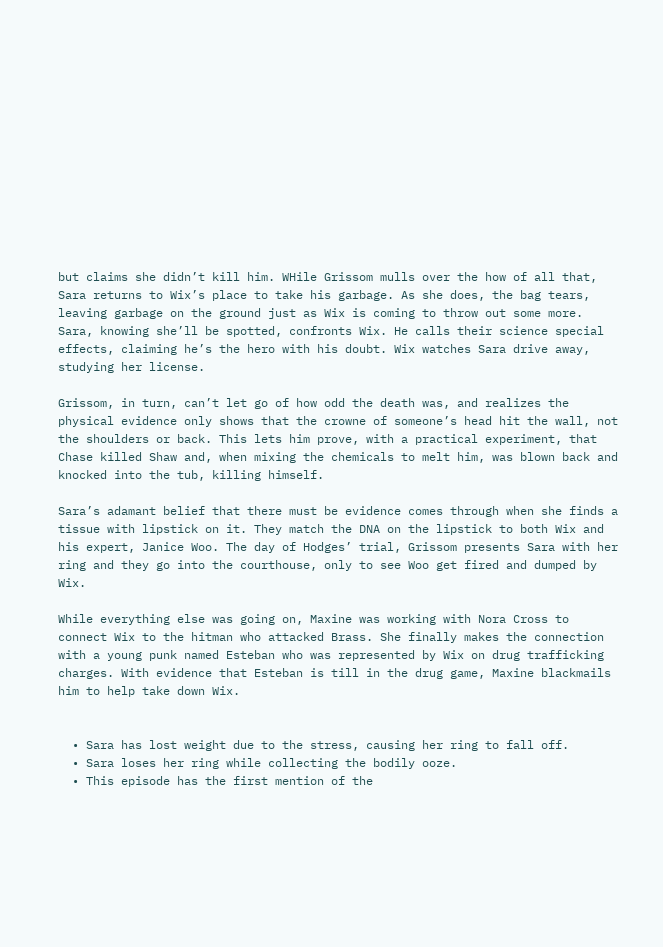but claims she didn’t kill him. WHile Grissom mulls over the how of all that, Sara returns to Wix’s place to take his garbage. As she does, the bag tears, leaving garbage on the ground just as Wix is coming to throw out some more. Sara, knowing she’ll be spotted, confronts Wix. He calls their science special effects, claiming he’s the hero with his doubt. Wix watches Sara drive away, studying her license.

Grissom, in turn, can’t let go of how odd the death was, and realizes the physical evidence only shows that the crowne of someone’s head hit the wall, not the shoulders or back. This lets him prove, with a practical experiment, that Chase killed Shaw and, when mixing the chemicals to melt him, was blown back and knocked into the tub, killing himself.

Sara’s adamant belief that there must be evidence comes through when she finds a tissue with lipstick on it. They match the DNA on the lipstick to both Wix and his expert, Janice Woo. The day of Hodges’ trial, Grissom presents Sara with her ring and they go into the courthouse, only to see Woo get fired and dumped by Wix.

While everything else was going on, Maxine was working with Nora Cross to connect Wix to the hitman who attacked Brass. She finally makes the connection with a young punk named Esteban who was represented by Wix on drug trafficking charges. With evidence that Esteban is till in the drug game, Maxine blackmails him to help take down Wix.


  • Sara has lost weight due to the stress, causing her ring to fall off.
  • Sara loses her ring while collecting the bodily ooze.
  • This episode has the first mention of the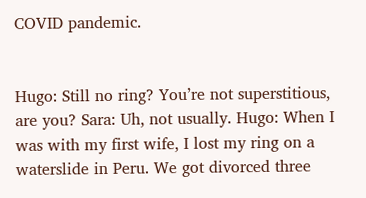COVID pandemic.


Hugo: Still no ring? You’re not superstitious, are you? Sara: Uh, not usually. Hugo: When I was with my first wife, I lost my ring on a waterslide in Peru. We got divorced three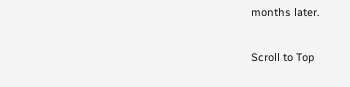months later.


Scroll to Top